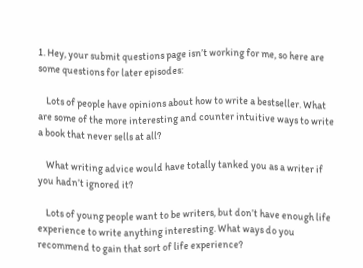1. Hey, your submit questions page isn’t working for me, so here are some questions for later episodes:

    Lots of people have opinions about how to write a bestseller. What are some of the more interesting and counter intuitive ways to write a book that never sells at all?

    What writing advice would have totally tanked you as a writer if you hadn’t ignored it?

    Lots of young people want to be writers, but don’t have enough life experience to write anything interesting. What ways do you recommend to gain that sort of life experience?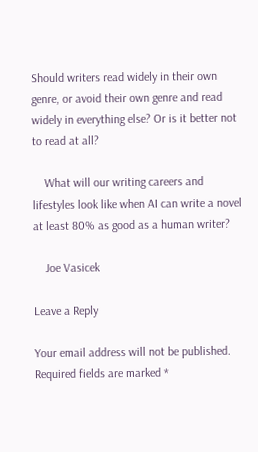Should writers read widely in their own genre, or avoid their own genre and read widely in everything else? Or is it better not to read at all?

    What will our writing careers and lifestyles look like when AI can write a novel at least 80% as good as a human writer?

    Joe Vasicek

Leave a Reply

Your email address will not be published. Required fields are marked *